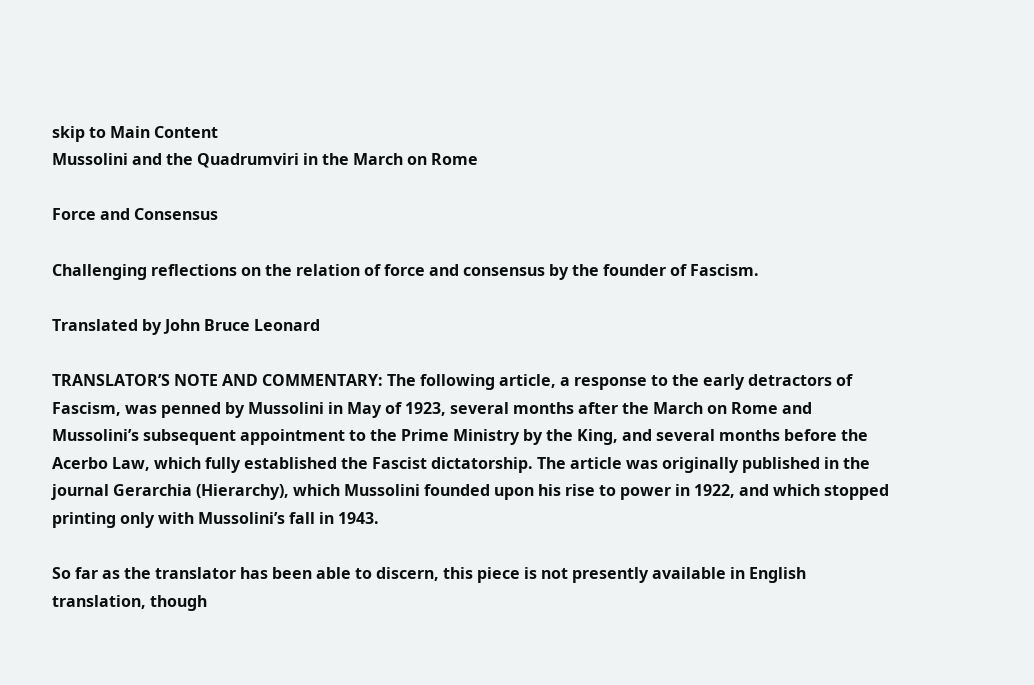skip to Main Content
Mussolini and the Quadrumviri in the March on Rome

Force and Consensus

Challenging reflections on the relation of force and consensus by the founder of Fascism.

Translated by John Bruce Leonard

TRANSLATOR’S NOTE AND COMMENTARY: The following article, a response to the early detractors of Fascism, was penned by Mussolini in May of 1923, several months after the March on Rome and Mussolini’s subsequent appointment to the Prime Ministry by the King, and several months before the Acerbo Law, which fully established the Fascist dictatorship. The article was originally published in the journal Gerarchia (Hierarchy), which Mussolini founded upon his rise to power in 1922, and which stopped printing only with Mussolini’s fall in 1943.

So far as the translator has been able to discern, this piece is not presently available in English translation, though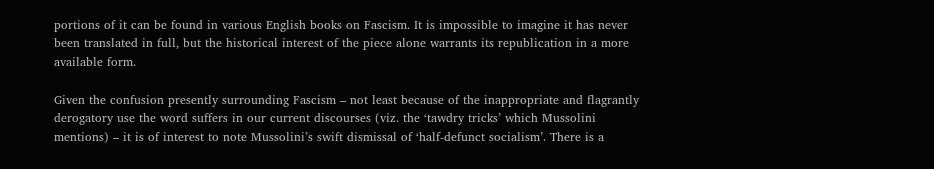portions of it can be found in various English books on Fascism. It is impossible to imagine it has never been translated in full, but the historical interest of the piece alone warrants its republication in a more available form.

Given the confusion presently surrounding Fascism – not least because of the inappropriate and flagrantly derogatory use the word suffers in our current discourses (viz. the ‘tawdry tricks’ which Mussolini mentions) – it is of interest to note Mussolini’s swift dismissal of ‘half-defunct socialism’. There is a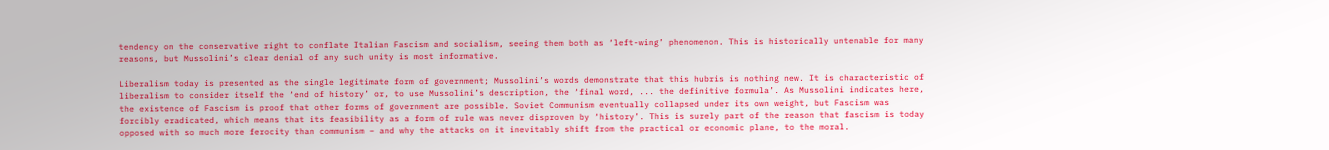tendency on the conservative right to conflate Italian Fascism and socialism, seeing them both as ‘left-wing’ phenomenon. This is historically untenable for many reasons, but Mussolini’s clear denial of any such unity is most informative.

Liberalism today is presented as the single legitimate form of government; Mussolini’s words demonstrate that this hubris is nothing new. It is characteristic of liberalism to consider itself the ‘end of history’ or, to use Mussolini’s description, the ‘final word, ... the definitive formula’. As Mussolini indicates here, the existence of Fascism is proof that other forms of government are possible. Soviet Communism eventually collapsed under its own weight, but Fascism was forcibly eradicated, which means that its feasibility as a form of rule was never disproven by ‘history’. This is surely part of the reason that fascism is today opposed with so much more ferocity than communism – and why the attacks on it inevitably shift from the practical or economic plane, to the moral.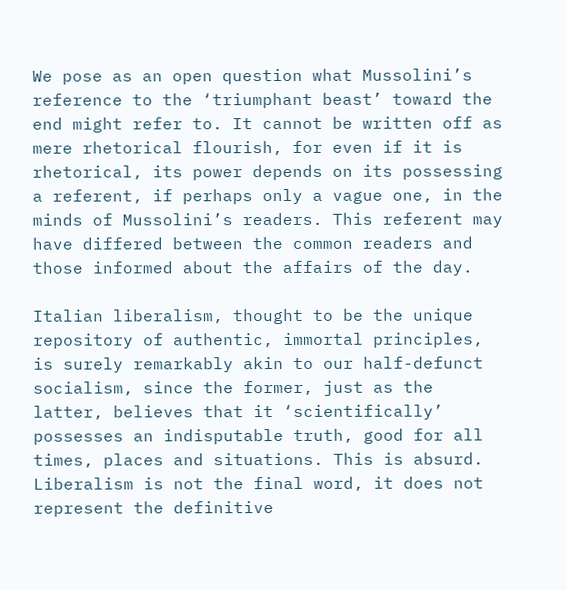We pose as an open question what Mussolini’s reference to the ‘triumphant beast’ toward the end might refer to. It cannot be written off as mere rhetorical flourish, for even if it is rhetorical, its power depends on its possessing a referent, if perhaps only a vague one, in the minds of Mussolini’s readers. This referent may have differed between the common readers and those informed about the affairs of the day.

Italian liberalism, thought to be the unique repository of authentic, immortal principles, is surely remarkably akin to our half-defunct socialism, since the former, just as the latter, believes that it ‘scientifically’ possesses an indisputable truth, good for all times, places and situations. This is absurd. Liberalism is not the final word, it does not represent the definitive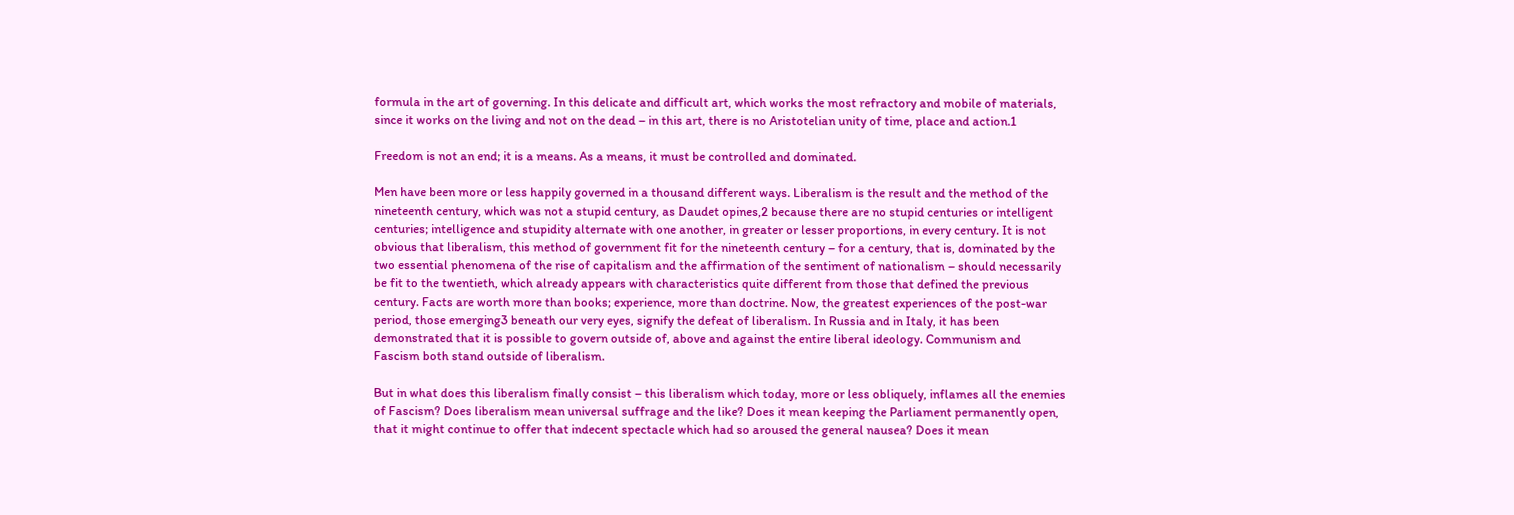formula in the art of governing. In this delicate and difficult art, which works the most refractory and mobile of materials, since it works on the living and not on the dead – in this art, there is no Aristotelian unity of time, place and action.1

Freedom is not an end; it is a means. As a means, it must be controlled and dominated.

Men have been more or less happily governed in a thousand different ways. Liberalism is the result and the method of the nineteenth century, which was not a stupid century, as Daudet opines,2 because there are no stupid centuries or intelligent centuries; intelligence and stupidity alternate with one another, in greater or lesser proportions, in every century. It is not obvious that liberalism, this method of government fit for the nineteenth century – for a century, that is, dominated by the two essential phenomena of the rise of capitalism and the affirmation of the sentiment of nationalism – should necessarily be fit to the twentieth, which already appears with characteristics quite different from those that defined the previous century. Facts are worth more than books; experience, more than doctrine. Now, the greatest experiences of the post-war period, those emerging3 beneath our very eyes, signify the defeat of liberalism. In Russia and in Italy, it has been demonstrated that it is possible to govern outside of, above and against the entire liberal ideology. Communism and Fascism both stand outside of liberalism.

But in what does this liberalism finally consist – this liberalism which today, more or less obliquely, inflames all the enemies of Fascism? Does liberalism mean universal suffrage and the like? Does it mean keeping the Parliament permanently open, that it might continue to offer that indecent spectacle which had so aroused the general nausea? Does it mean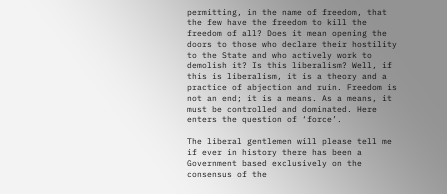permitting, in the name of freedom, that the few have the freedom to kill the freedom of all? Does it mean opening the doors to those who declare their hostility to the State and who actively work to demolish it? Is this liberalism? Well, if this is liberalism, it is a theory and a practice of abjection and ruin. Freedom is not an end; it is a means. As a means, it must be controlled and dominated. Here enters the question of ‘force’.

The liberal gentlemen will please tell me if ever in history there has been a Government based exclusively on the consensus of the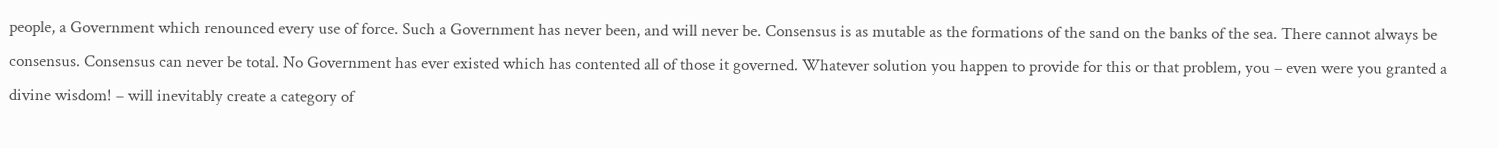people, a Government which renounced every use of force. Such a Government has never been, and will never be. Consensus is as mutable as the formations of the sand on the banks of the sea. There cannot always be consensus. Consensus can never be total. No Government has ever existed which has contented all of those it governed. Whatever solution you happen to provide for this or that problem, you – even were you granted a divine wisdom! – will inevitably create a category of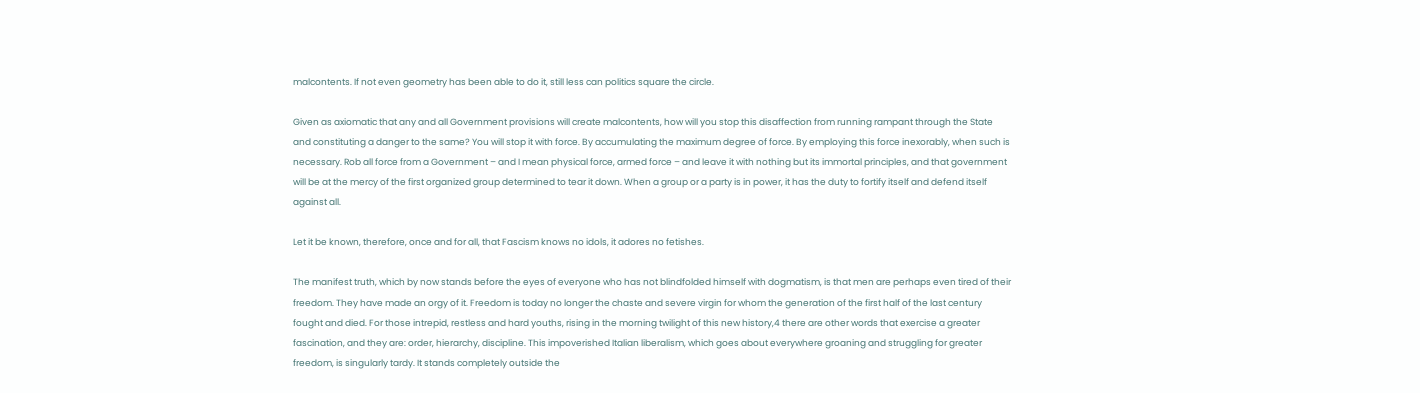malcontents. If not even geometry has been able to do it, still less can politics square the circle.

Given as axiomatic that any and all Government provisions will create malcontents, how will you stop this disaffection from running rampant through the State and constituting a danger to the same? You will stop it with force. By accumulating the maximum degree of force. By employing this force inexorably, when such is necessary. Rob all force from a Government – and I mean physical force, armed force – and leave it with nothing but its immortal principles, and that government will be at the mercy of the first organized group determined to tear it down. When a group or a party is in power, it has the duty to fortify itself and defend itself against all.

Let it be known, therefore, once and for all, that Fascism knows no idols, it adores no fetishes.

The manifest truth, which by now stands before the eyes of everyone who has not blindfolded himself with dogmatism, is that men are perhaps even tired of their freedom. They have made an orgy of it. Freedom is today no longer the chaste and severe virgin for whom the generation of the first half of the last century fought and died. For those intrepid, restless and hard youths, rising in the morning twilight of this new history,4 there are other words that exercise a greater fascination, and they are: order, hierarchy, discipline. This impoverished Italian liberalism, which goes about everywhere groaning and struggling for greater freedom, is singularly tardy. It stands completely outside the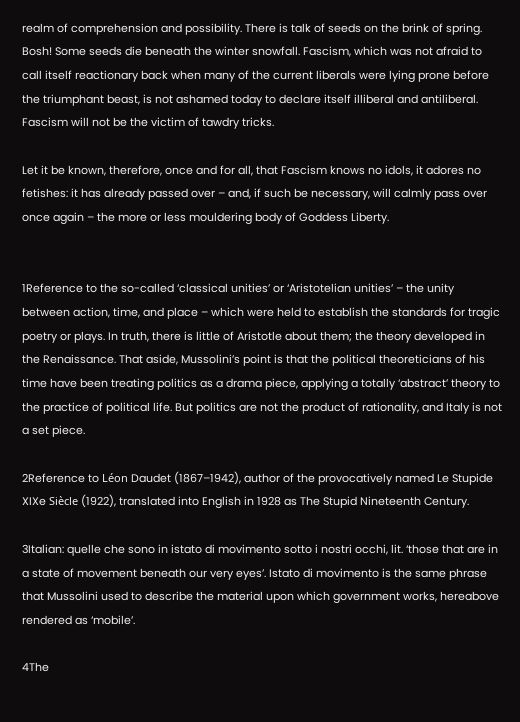realm of comprehension and possibility. There is talk of seeds on the brink of spring. Bosh! Some seeds die beneath the winter snowfall. Fascism, which was not afraid to call itself reactionary back when many of the current liberals were lying prone before the triumphant beast, is not ashamed today to declare itself illiberal and antiliberal. Fascism will not be the victim of tawdry tricks.

Let it be known, therefore, once and for all, that Fascism knows no idols, it adores no fetishes: it has already passed over – and, if such be necessary, will calmly pass over once again – the more or less mouldering body of Goddess Liberty.


1Reference to the so-called ‘classical unities’ or ‘Aristotelian unities’ – the unity between action, time, and place – which were held to establish the standards for tragic poetry or plays. In truth, there is little of Aristotle about them; the theory developed in the Renaissance. That aside, Mussolini’s point is that the political theoreticians of his time have been treating politics as a drama piece, applying a totally ‘abstract’ theory to the practice of political life. But politics are not the product of rationality, and Italy is not a set piece.

2Reference to Léon Daudet (1867–1942), author of the provocatively named Le Stupide XIXe Siècle (1922), translated into English in 1928 as The Stupid Nineteenth Century.

3Italian: quelle che sono in istato di movimento sotto i nostri occhi, lit. ‘those that are in a state of movement beneath our very eyes’. Istato di movimento is the same phrase that Mussolini used to describe the material upon which government works, hereabove rendered as ‘mobile’.

4The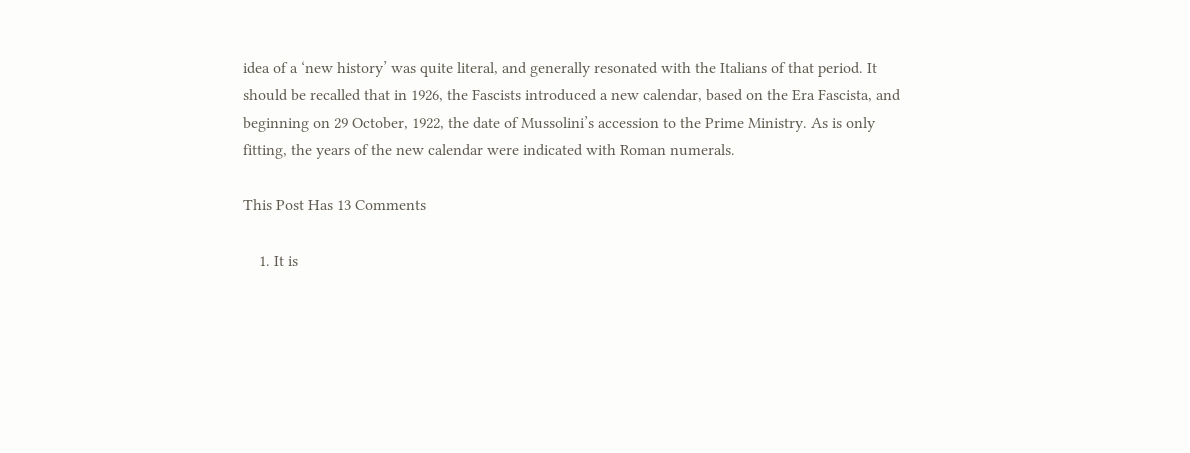idea of a ‘new history’ was quite literal, and generally resonated with the Italians of that period. It should be recalled that in 1926, the Fascists introduced a new calendar, based on the Era Fascista, and beginning on 29 October, 1922, the date of Mussolini’s accession to the Prime Ministry. As is only fitting, the years of the new calendar were indicated with Roman numerals.

This Post Has 13 Comments

    1. It is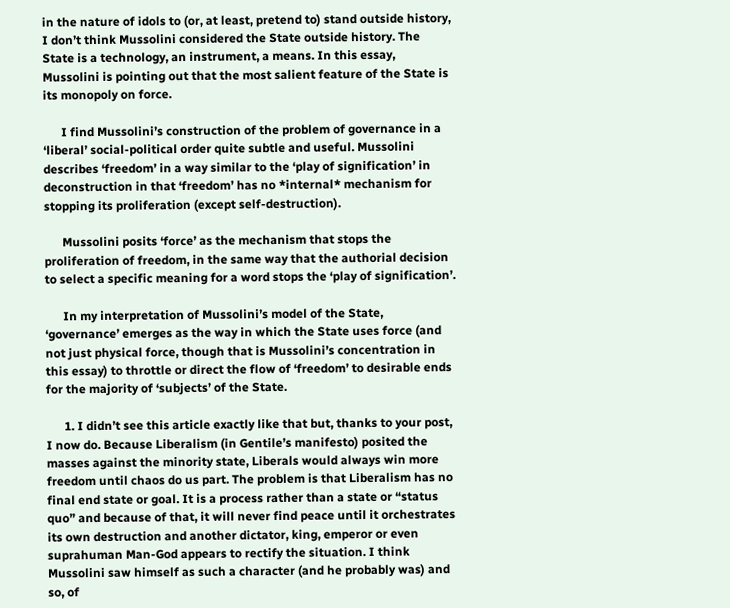in the nature of idols to (or, at least, pretend to) stand outside history, I don’t think Mussolini considered the State outside history. The State is a technology, an instrument, a means. In this essay, Mussolini is pointing out that the most salient feature of the State is its monopoly on force.

      I find Mussolini’s construction of the problem of governance in a ‘liberal’ social-political order quite subtle and useful. Mussolini describes ‘freedom’ in a way similar to the ‘play of signification’ in deconstruction in that ‘freedom’ has no *internal* mechanism for stopping its proliferation (except self-destruction).

      Mussolini posits ‘force’ as the mechanism that stops the proliferation of freedom, in the same way that the authorial decision to select a specific meaning for a word stops the ‘play of signification’.

      In my interpretation of Mussolini’s model of the State, ‘governance’ emerges as the way in which the State uses force (and not just physical force, though that is Mussolini’s concentration in this essay) to throttle or direct the flow of ‘freedom’ to desirable ends for the majority of ‘subjects’ of the State.

      1. I didn’t see this article exactly like that but, thanks to your post, I now do. Because Liberalism (in Gentile’s manifesto) posited the masses against the minority state, Liberals would always win more freedom until chaos do us part. The problem is that Liberalism has no final end state or goal. It is a process rather than a state or “status quo” and because of that, it will never find peace until it orchestrates its own destruction and another dictator, king, emperor or even suprahuman Man-God appears to rectify the situation. I think Mussolini saw himself as such a character (and he probably was) and so, of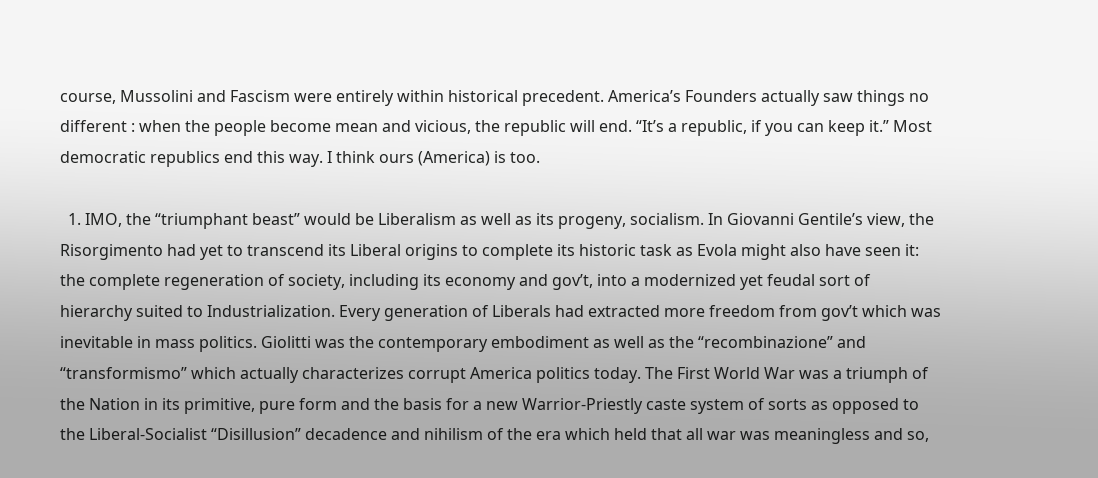course, Mussolini and Fascism were entirely within historical precedent. America’s Founders actually saw things no different : when the people become mean and vicious, the republic will end. “It’s a republic, if you can keep it.” Most democratic republics end this way. I think ours (America) is too.

  1. IMO, the “triumphant beast” would be Liberalism as well as its progeny, socialism. In Giovanni Gentile’s view, the Risorgimento had yet to transcend its Liberal origins to complete its historic task as Evola might also have seen it: the complete regeneration of society, including its economy and gov’t, into a modernized yet feudal sort of hierarchy suited to Industrialization. Every generation of Liberals had extracted more freedom from gov’t which was inevitable in mass politics. Giolitti was the contemporary embodiment as well as the “recombinazione” and “transformismo” which actually characterizes corrupt America politics today. The First World War was a triumph of the Nation in its primitive, pure form and the basis for a new Warrior-Priestly caste system of sorts as opposed to the Liberal-Socialist “Disillusion” decadence and nihilism of the era which held that all war was meaningless and so,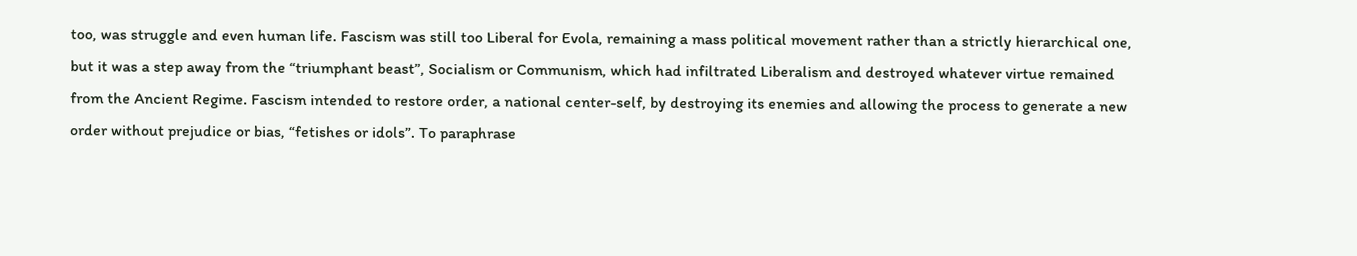too, was struggle and even human life. Fascism was still too Liberal for Evola, remaining a mass political movement rather than a strictly hierarchical one, but it was a step away from the “triumphant beast”, Socialism or Communism, which had infiltrated Liberalism and destroyed whatever virtue remained from the Ancient Regime. Fascism intended to restore order, a national center-self, by destroying its enemies and allowing the process to generate a new order without prejudice or bias, “fetishes or idols”. To paraphrase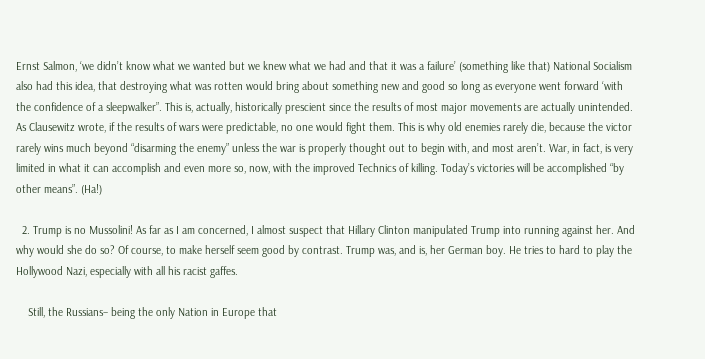Ernst Salmon, ‘we didn’t know what we wanted but we knew what we had and that it was a failure’ (something like that) National Socialism also had this idea, that destroying what was rotten would bring about something new and good so long as everyone went forward ‘with the confidence of a sleepwalker”. This is, actually, historically prescient since the results of most major movements are actually unintended. As Clausewitz wrote, if the results of wars were predictable, no one would fight them. This is why old enemies rarely die, because the victor rarely wins much beyond “disarming the enemy” unless the war is properly thought out to begin with, and most aren’t. War, in fact, is very limited in what it can accomplish and even more so, now, with the improved Technics of killing. Today’s victories will be accomplished “by other means”. (Ha!)

  2. Trump is no Mussolini! As far as I am concerned, I almost suspect that Hillary Clinton manipulated Trump into running against her. And why would she do so? Of course, to make herself seem good by contrast. Trump was, and is, her German boy. He tries to hard to play the Hollywood Nazi, especially with all his racist gaffes.

    Still, the Russians– being the only Nation in Europe that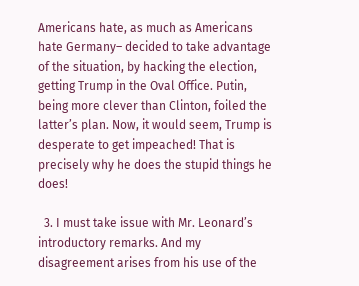Americans hate, as much as Americans hate Germany– decided to take advantage of the situation, by hacking the election, getting Trump in the Oval Office. Putin, being more clever than Clinton, foiled the latter’s plan. Now, it would seem, Trump is desperate to get impeached! That is precisely why he does the stupid things he does!

  3. I must take issue with Mr. Leonard’s introductory remarks. And my disagreement arises from his use of the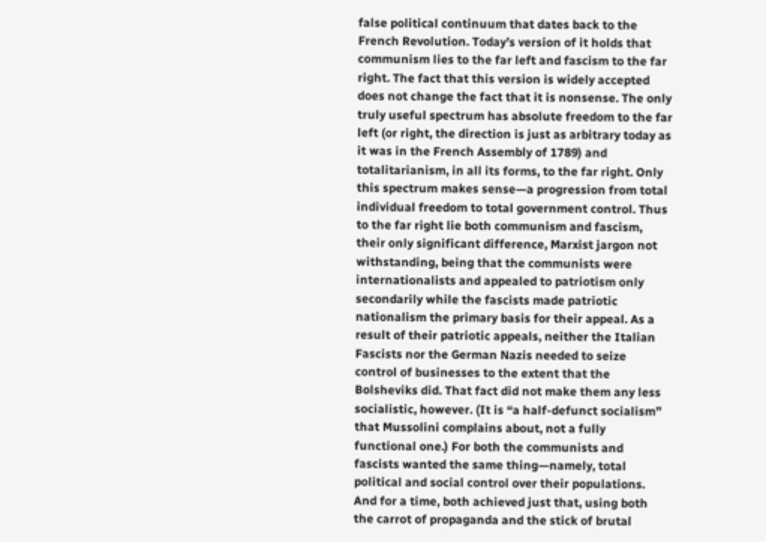false political continuum that dates back to the French Revolution. Today’s version of it holds that communism lies to the far left and fascism to the far right. The fact that this version is widely accepted does not change the fact that it is nonsense. The only truly useful spectrum has absolute freedom to the far left (or right, the direction is just as arbitrary today as it was in the French Assembly of 1789) and totalitarianism, in all its forms, to the far right. Only this spectrum makes sense—a progression from total individual freedom to total government control. Thus to the far right lie both communism and fascism, their only significant difference, Marxist jargon not withstanding, being that the communists were internationalists and appealed to patriotism only secondarily while the fascists made patriotic nationalism the primary basis for their appeal. As a result of their patriotic appeals, neither the Italian Fascists nor the German Nazis needed to seize control of businesses to the extent that the Bolsheviks did. That fact did not make them any less socialistic, however. (It is “a half-defunct socialism” that Mussolini complains about, not a fully functional one.) For both the communists and fascists wanted the same thing—namely, total political and social control over their populations. And for a time, both achieved just that, using both the carrot of propaganda and the stick of brutal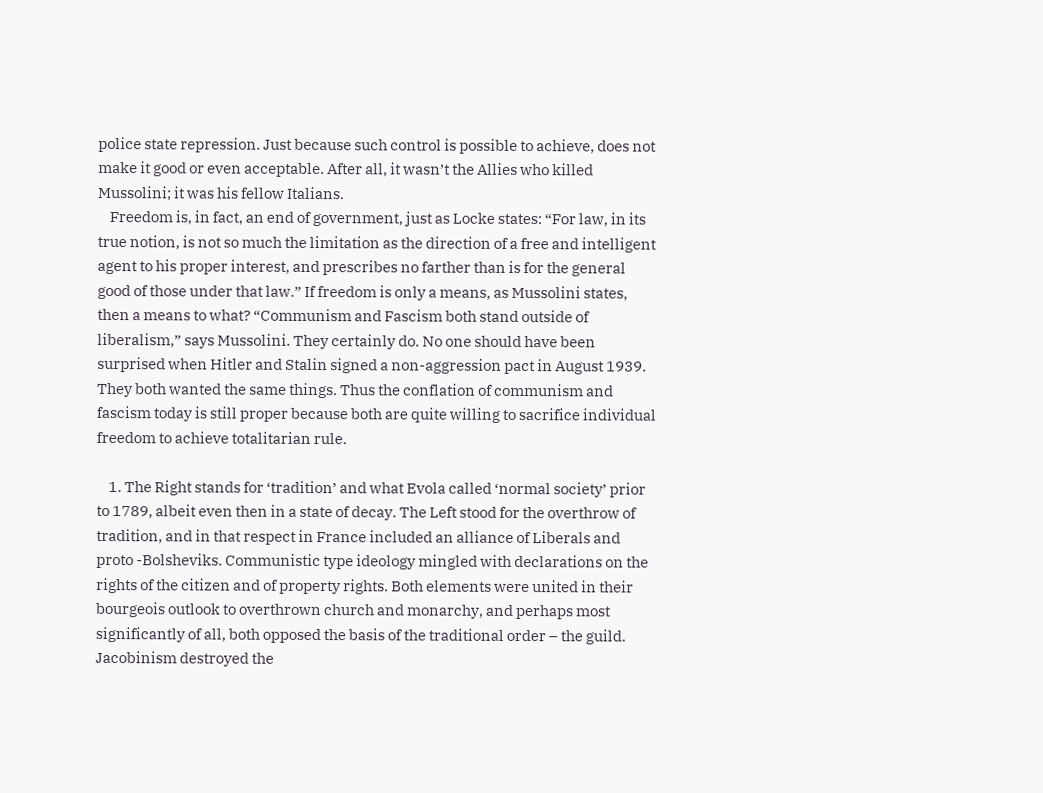police state repression. Just because such control is possible to achieve, does not make it good or even acceptable. After all, it wasn’t the Allies who killed Mussolini; it was his fellow Italians.
    Freedom is, in fact, an end of government, just as Locke states: “For law, in its true notion, is not so much the limitation as the direction of a free and intelligent agent to his proper interest, and prescribes no farther than is for the general good of those under that law.” If freedom is only a means, as Mussolini states, then a means to what? “Communism and Fascism both stand outside of liberalism,” says Mussolini. They certainly do. No one should have been surprised when Hitler and Stalin signed a non-aggression pact in August 1939. They both wanted the same things. Thus the conflation of communism and fascism today is still proper because both are quite willing to sacrifice individual freedom to achieve totalitarian rule.

    1. The Right stands for ‘tradition’ and what Evola called ‘normal society’ prior to 1789, albeit even then in a state of decay. The Left stood for the overthrow of tradition, and in that respect in France included an alliance of Liberals and proto -Bolsheviks. Communistic type ideology mingled with declarations on the rights of the citizen and of property rights. Both elements were united in their bourgeois outlook to overthrown church and monarchy, and perhaps most significantly of all, both opposed the basis of the traditional order – the guild. Jacobinism destroyed the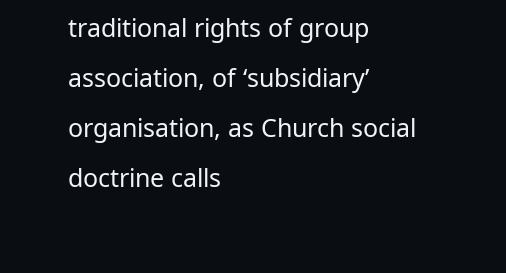traditional rights of group association, of ‘subsidiary’ organisation, as Church social doctrine calls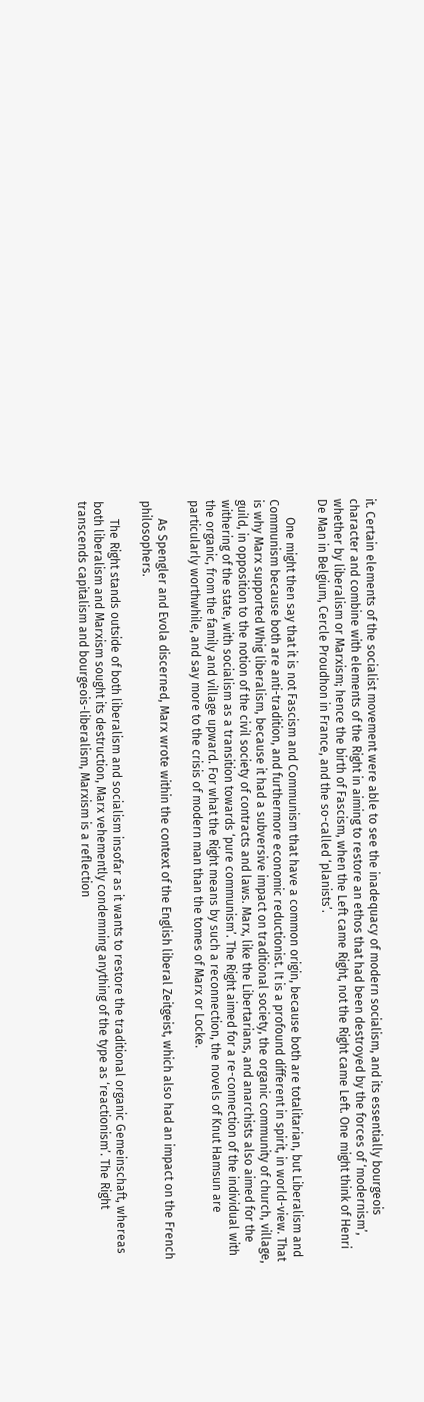it. Certain elements of the socialist movement were able to see the inadequacy of modern socialism, and its essentially bourgeois character and combine with elements of the Right in aiming to restore an ethos that had been destroyed by the forces of ‘modernism’, whether by liberalism or Marxism; hence the birth of Fascism, when the Left came Right, not the Right came Left. One might think of Henri De Man in Belgium, Cercle Proudhon in France, and the so-called ‘planists’.

      One might then say that it is not Fascism and Communism that have a common origin, because both are totalitarian, but Liberalism and Communism because both are anti-tradition, and furthermore economic reductionist. It is a profound different in spirit, in world-view. That is why Marx supported Whig liberalism, because it had a subversive impact on traditional society, the organic community of church, village, guild, in opposition to the notion of the civil society of contracts and laws. Marx, like the Libertarians, and anarchists also aimed for the withering of the state, with socialism as a transition towards ‘pure communism’. The Right aimed for a re-connection of the individual with the organic, from the family and village upward. For what the Right means by such a reconnection, the novels of Knut Hamsun are particularly worthwhile, and say more to the crisis of modern man than the tomes of Marx or Locke.

      As Spengler and Evola discerned, Marx wrote within the context of the English liberal Zeitgeist, which also had an impact on the French philosophers.

      The Right stands outside of both liberalism and socialism insofar as it wants to restore the traditional organic Gemeinschaft, whereas both liberalism and Marxism sought its destruction, Marx vehemently condemning anything of the type as ‘reactionism’. The Right transcends capitalism and bourgeois-liberalism, Marxism is a reflection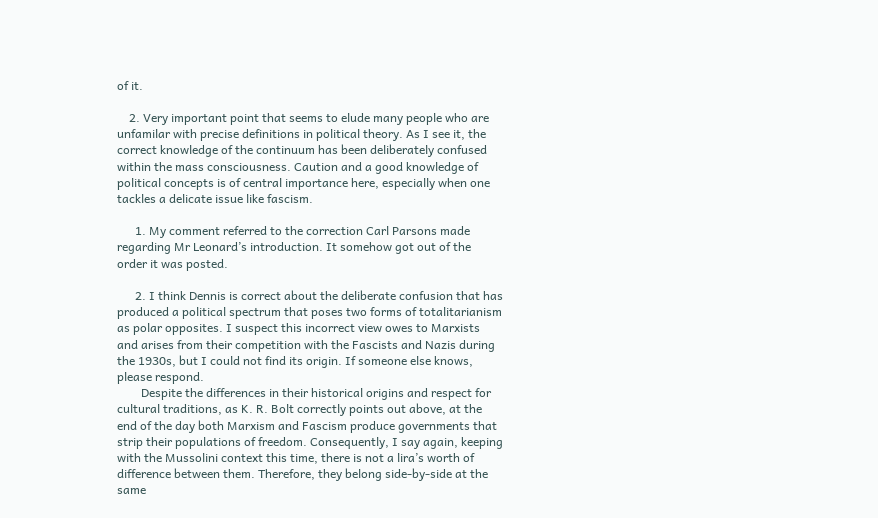of it.

    2. Very important point that seems to elude many people who are unfamilar with precise definitions in political theory. As I see it, the correct knowledge of the continuum has been deliberately confused within the mass consciousness. Caution and a good knowledge of political concepts is of central importance here, especially when one tackles a delicate issue like fascism.

      1. My comment referred to the correction Carl Parsons made regarding Mr Leonard’s introduction. It somehow got out of the order it was posted.

      2. I think Dennis is correct about the deliberate confusion that has produced a political spectrum that poses two forms of totalitarianism as polar opposites. I suspect this incorrect view owes to Marxists and arises from their competition with the Fascists and Nazis during the 1930s, but I could not find its origin. If someone else knows, please respond.
        Despite the differences in their historical origins and respect for cultural traditions, as K. R. Bolt correctly points out above, at the end of the day both Marxism and Fascism produce governments that strip their populations of freedom. Consequently, I say again, keeping with the Mussolini context this time, there is not a lira’s worth of difference between them. Therefore, they belong side-by-side at the same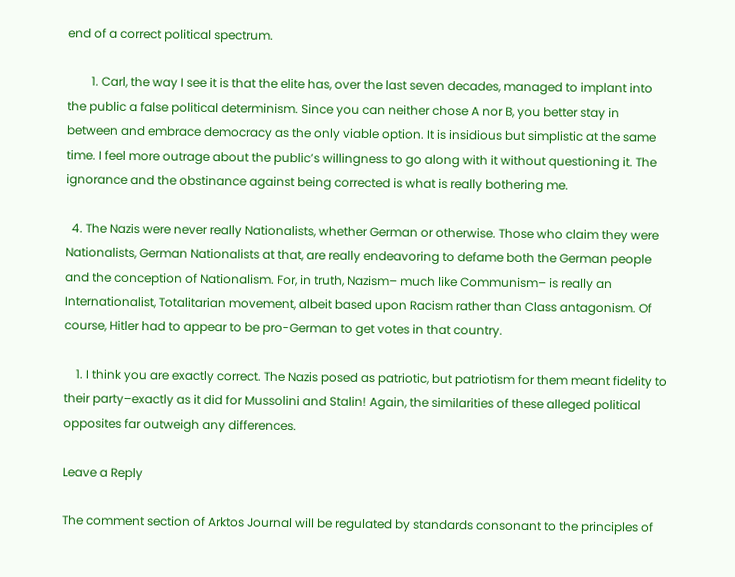end of a correct political spectrum.

        1. Carl, the way I see it is that the elite has, over the last seven decades, managed to implant into the public a false political determinism. Since you can neither chose A nor B, you better stay in between and embrace democracy as the only viable option. It is insidious but simplistic at the same time. I feel more outrage about the public’s willingness to go along with it without questioning it. The ignorance and the obstinance against being corrected is what is really bothering me.

  4. The Nazis were never really Nationalists, whether German or otherwise. Those who claim they were Nationalists, German Nationalists at that, are really endeavoring to defame both the German people and the conception of Nationalism. For, in truth, Nazism– much like Communism– is really an Internationalist, Totalitarian movement, albeit based upon Racism rather than Class antagonism. Of course, Hitler had to appear to be pro-German to get votes in that country.

    1. I think you are exactly correct. The Nazis posed as patriotic, but patriotism for them meant fidelity to their party–exactly as it did for Mussolini and Stalin! Again, the similarities of these alleged political opposites far outweigh any differences.

Leave a Reply

The comment section of Arktos Journal will be regulated by standards consonant to the principles of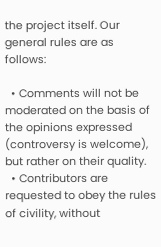the project itself. Our general rules are as follows:

  • Comments will not be moderated on the basis of the opinions expressed (controversy is welcome), but rather on their quality.
  • Contributors are requested to obey the rules of civility, without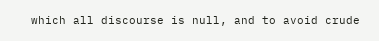which all discourse is null, and to avoid crude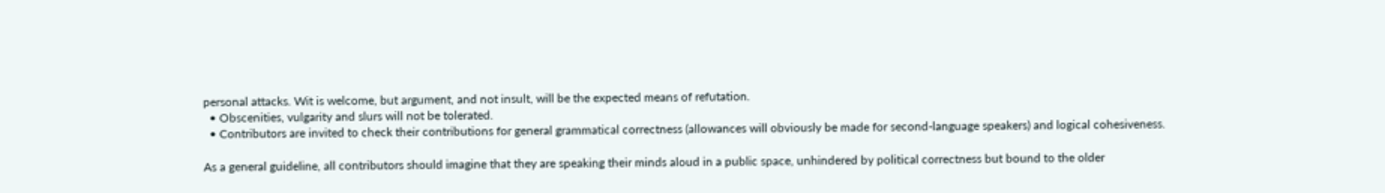personal attacks. Wit is welcome, but argument, and not insult, will be the expected means of refutation.
  • Obscenities, vulgarity and slurs will not be tolerated.
  • Contributors are invited to check their contributions for general grammatical correctness (allowances will obviously be made for second-language speakers) and logical cohesiveness.

As a general guideline, all contributors should imagine that they are speaking their minds aloud in a public space, unhindered by political correctness but bound to the older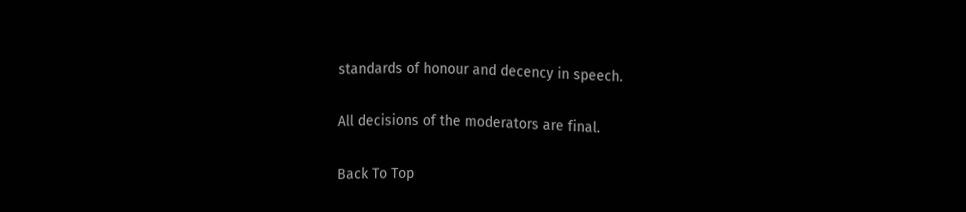standards of honour and decency in speech.

All decisions of the moderators are final.

Back To Top